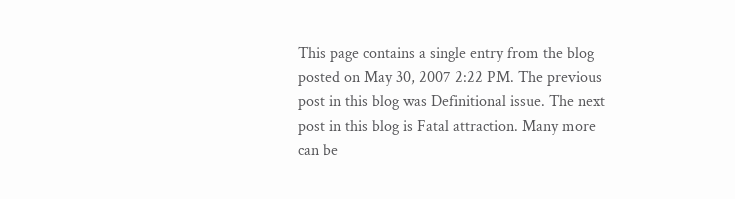This page contains a single entry from the blog posted on May 30, 2007 2:22 PM. The previous post in this blog was Definitional issue. The next post in this blog is Fatal attraction. Many more can be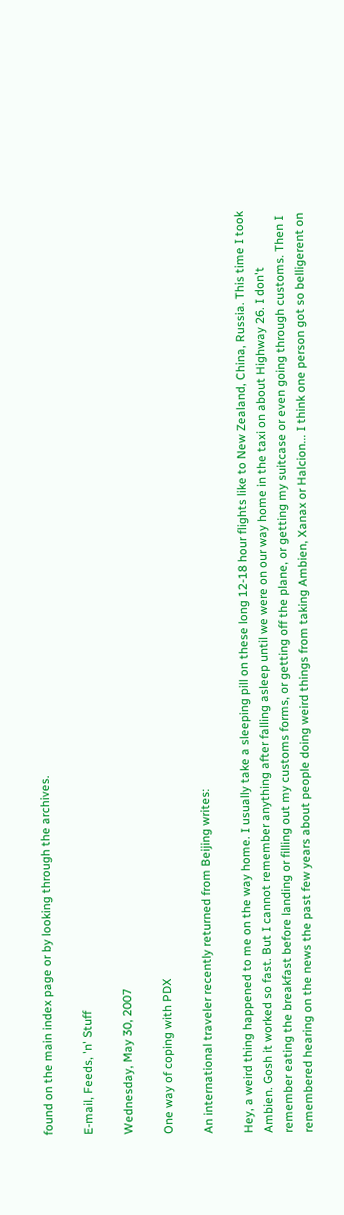found on the main index page or by looking through the archives.

E-mail, Feeds, 'n' Stuff

Wednesday, May 30, 2007

One way of coping with PDX

An international traveler recently returned from Beijing writes:

Hey, a weird thing happened to me on the way home. I usually take a sleeping pill on these long 12-18 hour flights like to New Zealand, China, Russia. This time I took Ambien. Gosh it worked so fast. But I cannot remember anything after falling asleep until we were on our way home in the taxi on about Highway 26. I don't remember eating the breakfast before landing or filling out my customs forms, or getting off the plane, or getting my suitcase or even going through customs. Then I remembered hearing on the news the past few years about people doing weird things from taking Ambien, Xanax or Halcion... I think one person got so belligerent on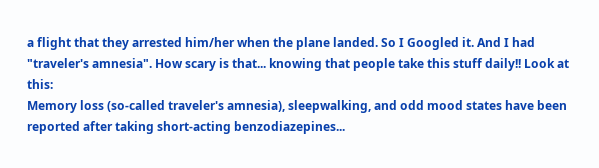a flight that they arrested him/her when the plane landed. So I Googled it. And I had "traveler's amnesia". How scary is that... knowing that people take this stuff daily!! Look at this:
Memory loss (so-called traveler's amnesia), sleepwalking, and odd mood states have been reported after taking short-acting benzodiazepines...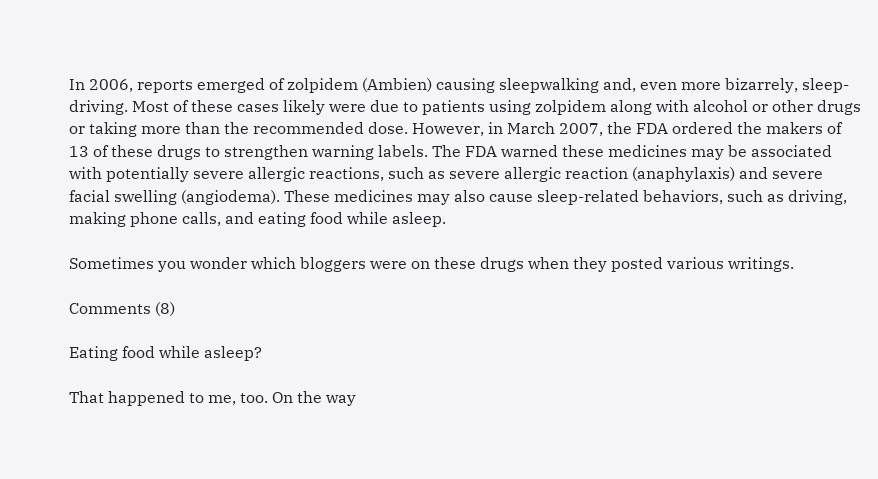In 2006, reports emerged of zolpidem (Ambien) causing sleepwalking and, even more bizarrely, sleep-driving. Most of these cases likely were due to patients using zolpidem along with alcohol or other drugs or taking more than the recommended dose. However, in March 2007, the FDA ordered the makers of 13 of these drugs to strengthen warning labels. The FDA warned these medicines may be associated with potentially severe allergic reactions, such as severe allergic reaction (anaphylaxis) and severe facial swelling (angiodema). These medicines may also cause sleep-related behaviors, such as driving, making phone calls, and eating food while asleep.

Sometimes you wonder which bloggers were on these drugs when they posted various writings.

Comments (8)

Eating food while asleep?

That happened to me, too. On the way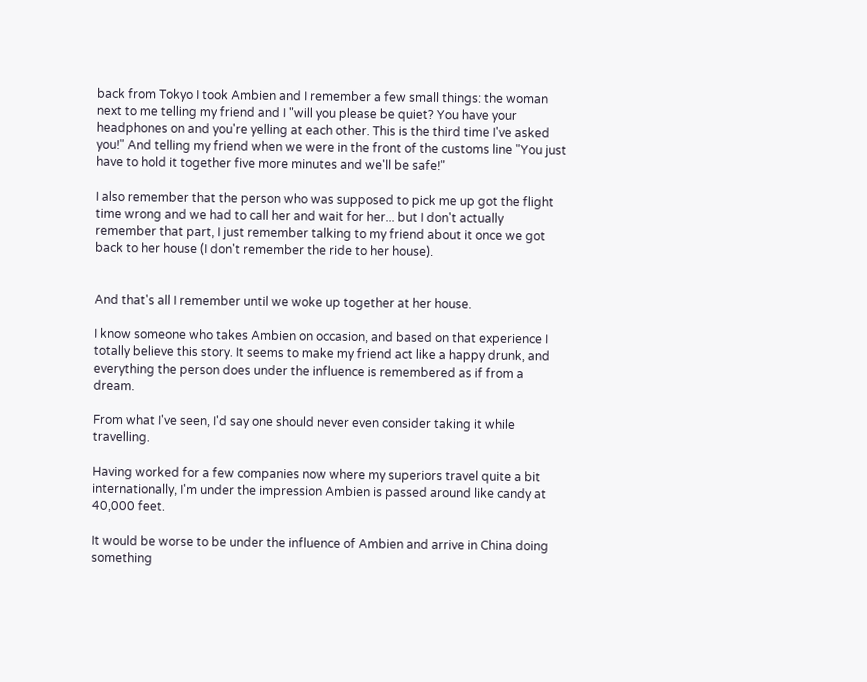back from Tokyo I took Ambien and I remember a few small things: the woman next to me telling my friend and I "will you please be quiet? You have your headphones on and you're yelling at each other. This is the third time I've asked you!" And telling my friend when we were in the front of the customs line "You just have to hold it together five more minutes and we'll be safe!"

I also remember that the person who was supposed to pick me up got the flight time wrong and we had to call her and wait for her... but I don't actually remember that part, I just remember talking to my friend about it once we got back to her house (I don't remember the ride to her house).


And that's all I remember until we woke up together at her house.

I know someone who takes Ambien on occasion, and based on that experience I totally believe this story. It seems to make my friend act like a happy drunk, and everything the person does under the influence is remembered as if from a dream.

From what I've seen, I'd say one should never even consider taking it while travelling.

Having worked for a few companies now where my superiors travel quite a bit internationally, I'm under the impression Ambien is passed around like candy at 40,000 feet.

It would be worse to be under the influence of Ambien and arrive in China doing something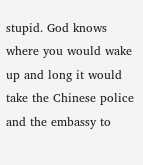stupid. God knows where you would wake up and long it would take the Chinese police and the embassy to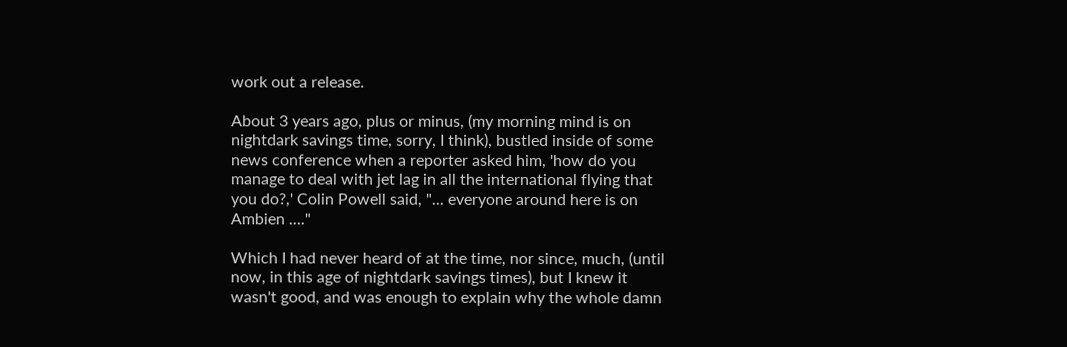work out a release.

About 3 years ago, plus or minus, (my morning mind is on nightdark savings time, sorry, I think), bustled inside of some news conference when a reporter asked him, 'how do you manage to deal with jet lag in all the international flying that you do?,' Colin Powell said, "... everyone around here is on Ambien ...."

Which I had never heard of at the time, nor since, much, (until now, in this age of nightdark savings times), but I knew it wasn't good, and was enough to explain why the whole damn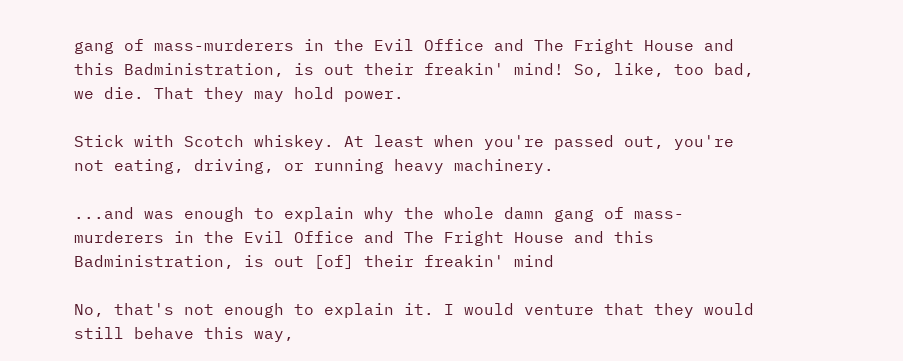gang of mass-murderers in the Evil Office and The Fright House and this Badministration, is out their freakin' mind! So, like, too bad, we die. That they may hold power.

Stick with Scotch whiskey. At least when you're passed out, you're not eating, driving, or running heavy machinery.

...and was enough to explain why the whole damn gang of mass-murderers in the Evil Office and The Fright House and this Badministration, is out [of] their freakin' mind

No, that's not enough to explain it. I would venture that they would still behave this way,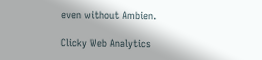even without Ambien.

Clicky Web Analytics